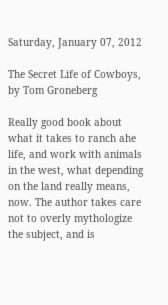Saturday, January 07, 2012

The Secret Life of Cowboys, by Tom Groneberg

Really good book about what it takes to ranch ahe life, and work with animals in the west, what depending on the land really means, now. The author takes care not to overly mythologize the subject, and is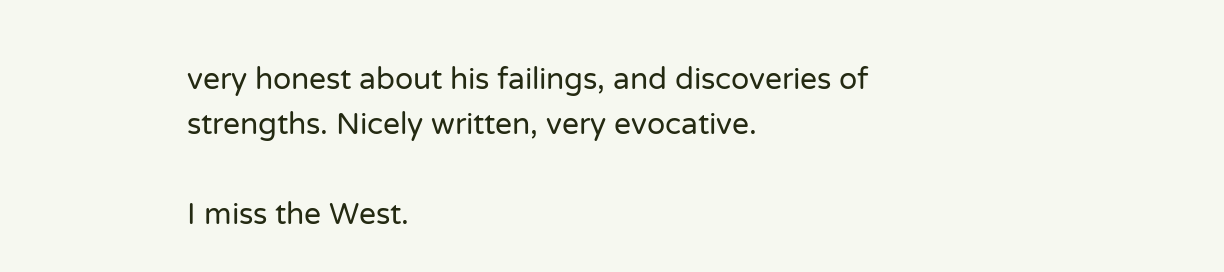very honest about his failings, and discoveries of strengths. Nicely written, very evocative.

I miss the West.